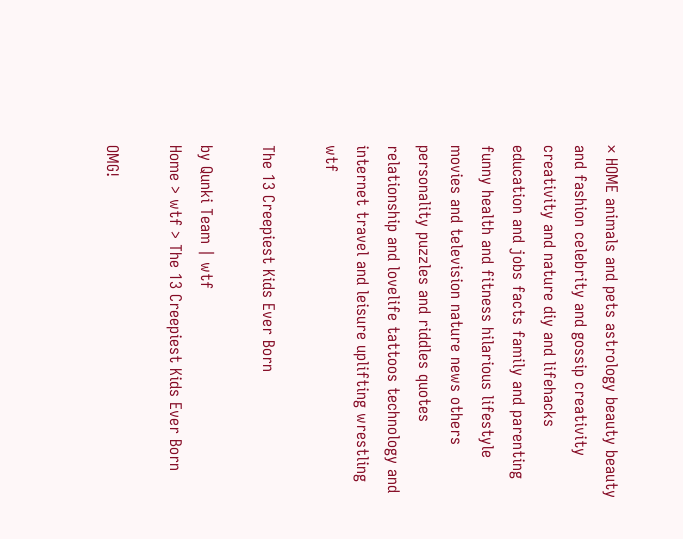× HOME animals and pets astrology beauty beauty and fashion celebrity and gossip creativity creativity and nature diy and lifehacks education and jobs facts family and parenting funny health and fitness hilarious lifestyle movies and television nature news others personality puzzles and riddles quotes relationship and lovelife tattoos technology and internet travel and leisure uplifting wrestling wtf

The 13 Creepiest Kids Ever Born

by Qunki Team | wtf
Home > wtf > The 13 Creepiest Kids Ever Born

OMG!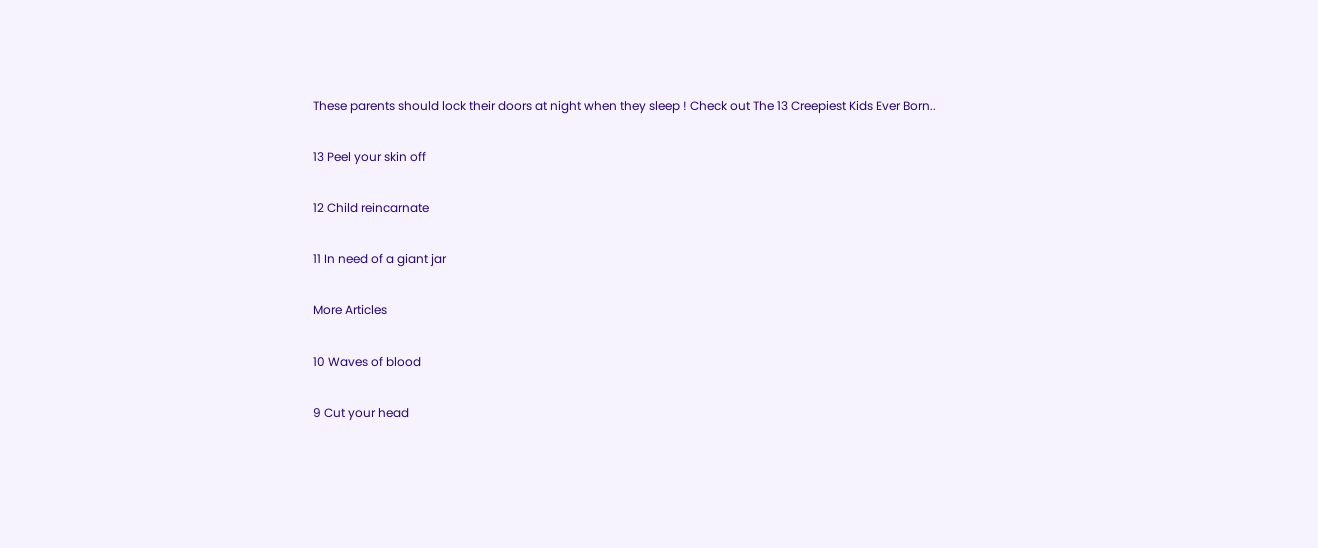These parents should lock their doors at night when they sleep ! Check out The 13 Creepiest Kids Ever Born..

13 Peel your skin off

12 Child reincarnate

11 In need of a giant jar

More Articles

10 Waves of blood

9 Cut your head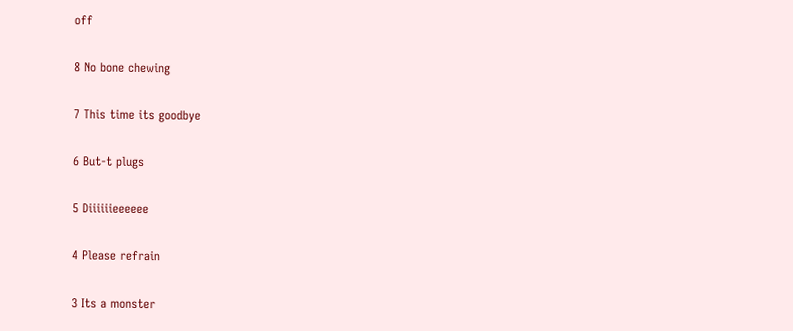off

8 No bone chewing

7 This time its goodbye

6 But-t plugs

5 Diiiiiieeeeee

4 Please refrain

3 Its a monster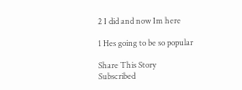2 I did and now Im here

1 Hes going to be so popular

Share This Story
Subscribed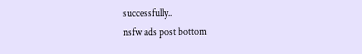successfully..
nsfw ads post bottom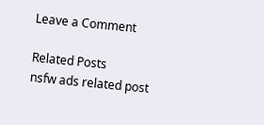Leave a Comment

Related Posts
nsfw ads related post